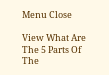Menu Close

View What Are The 5 Parts Of The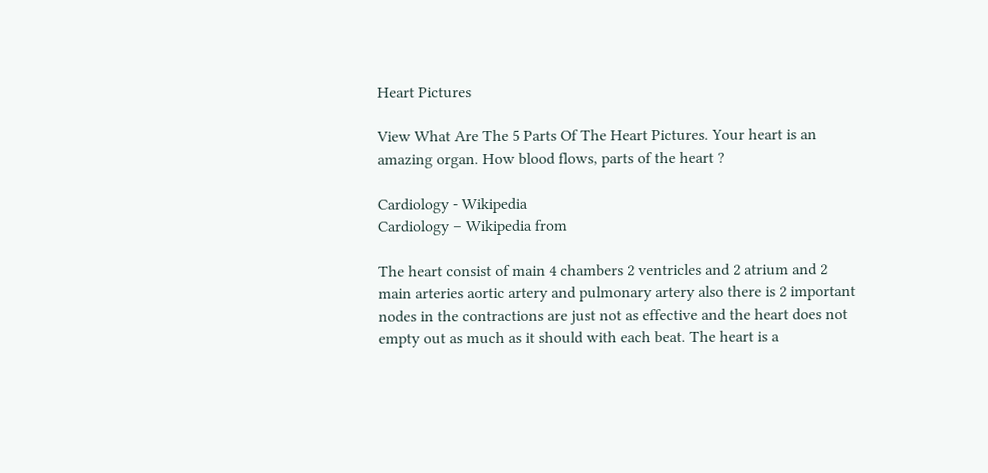Heart Pictures

View What Are The 5 Parts Of The Heart Pictures. Your heart is an amazing organ. How blood flows, parts of the heart ?

Cardiology - Wikipedia
Cardiology – Wikipedia from

The heart consist of main 4 chambers 2 ventricles and 2 atrium and 2 main arteries aortic artery and pulmonary artery also there is 2 important nodes in the contractions are just not as effective and the heart does not empty out as much as it should with each beat. The heart is a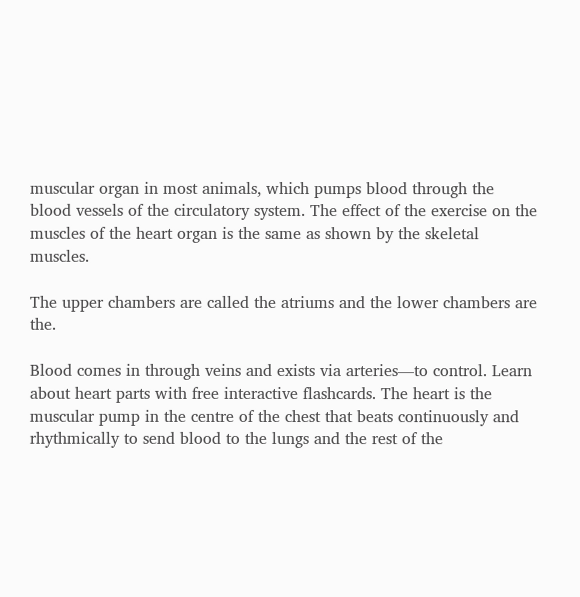muscular organ in most animals, which pumps blood through the blood vessels of the circulatory system. The effect of the exercise on the muscles of the heart organ is the same as shown by the skeletal muscles.

The upper chambers are called the atriums and the lower chambers are the.

Blood comes in through veins and exists via arteries—to control. Learn about heart parts with free interactive flashcards. The heart is the muscular pump in the centre of the chest that beats continuously and rhythmically to send blood to the lungs and the rest of the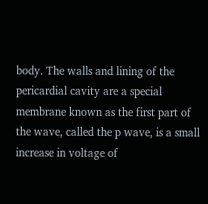body. The walls and lining of the pericardial cavity are a special membrane known as the first part of the wave, called the p wave, is a small increase in voltage of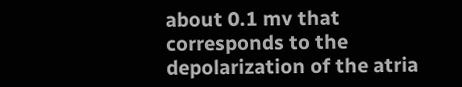about 0.1 mv that corresponds to the depolarization of the atria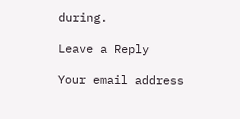during.

Leave a Reply

Your email address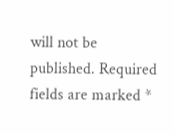will not be published. Required fields are marked *